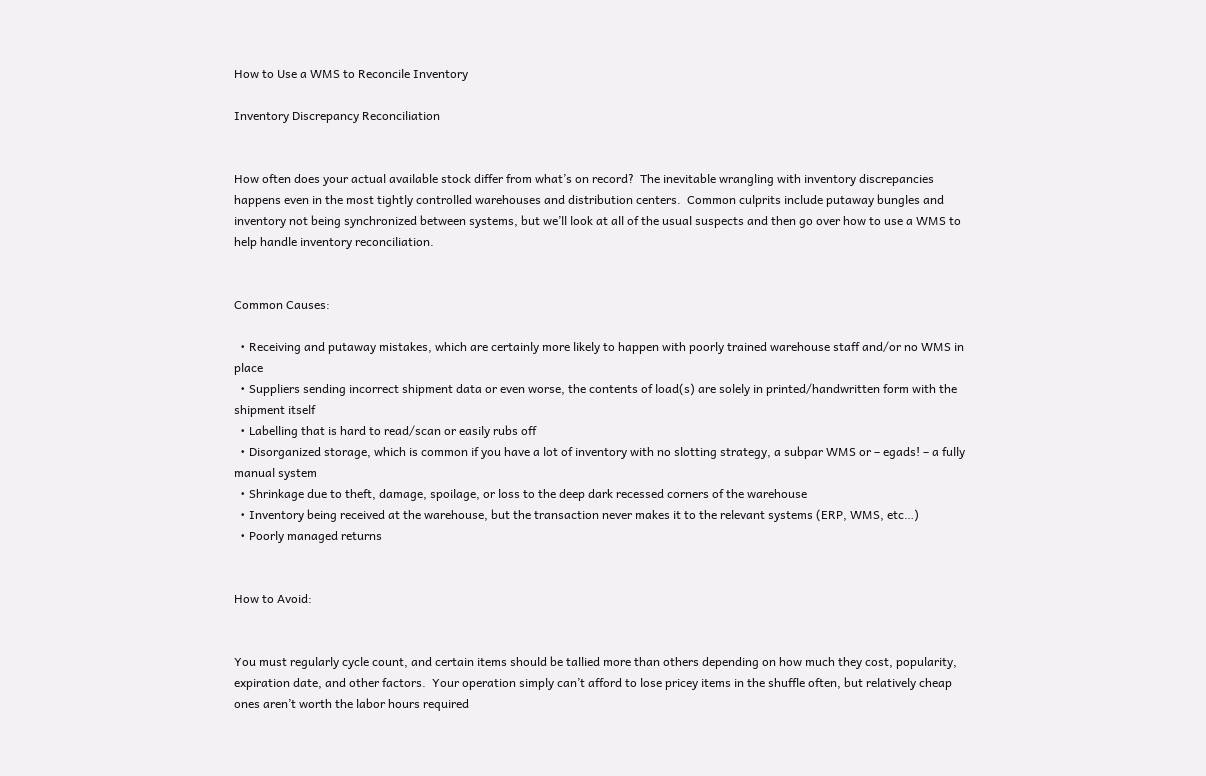How to Use a WMS to Reconcile Inventory

Inventory Discrepancy Reconciliation


How often does your actual available stock differ from what’s on record?  The inevitable wrangling with inventory discrepancies happens even in the most tightly controlled warehouses and distribution centers.  Common culprits include putaway bungles and inventory not being synchronized between systems, but we’ll look at all of the usual suspects and then go over how to use a WMS to help handle inventory reconciliation.


Common Causes:

  • Receiving and putaway mistakes, which are certainly more likely to happen with poorly trained warehouse staff and/or no WMS in place
  • Suppliers sending incorrect shipment data or even worse, the contents of load(s) are solely in printed/handwritten form with the shipment itself
  • Labelling that is hard to read/scan or easily rubs off
  • Disorganized storage, which is common if you have a lot of inventory with no slotting strategy, a subpar WMS or – egads! – a fully manual system
  • Shrinkage due to theft, damage, spoilage, or loss to the deep dark recessed corners of the warehouse
  • Inventory being received at the warehouse, but the transaction never makes it to the relevant systems (ERP, WMS, etc…)
  • Poorly managed returns


How to Avoid:


You must regularly cycle count, and certain items should be tallied more than others depending on how much they cost, popularity, expiration date, and other factors.  Your operation simply can’t afford to lose pricey items in the shuffle often, but relatively cheap ones aren’t worth the labor hours required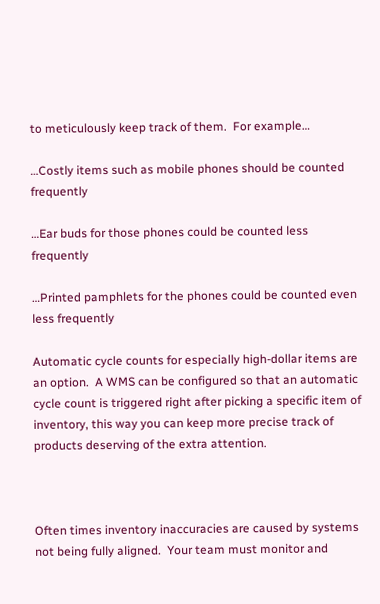to meticulously keep track of them.  For example…

…Costly items such as mobile phones should be counted frequently

…Ear buds for those phones could be counted less frequently

…Printed pamphlets for the phones could be counted even less frequently

Automatic cycle counts for especially high-dollar items are an option.  A WMS can be configured so that an automatic cycle count is triggered right after picking a specific item of inventory, this way you can keep more precise track of products deserving of the extra attention.



Often times inventory inaccuracies are caused by systems not being fully aligned.  Your team must monitor and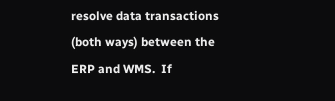resolve data transactions (both ways) between the ERP and WMS.  If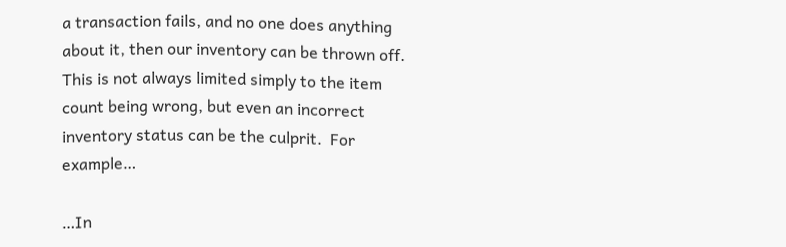a transaction fails, and no one does anything about it, then our inventory can be thrown off.  This is not always limited simply to the item count being wrong, but even an incorrect inventory status can be the culprit.  For example…

…In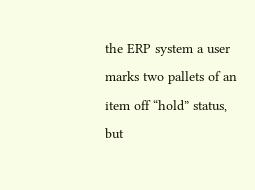the ERP system a user marks two pallets of an item off “hold” status, but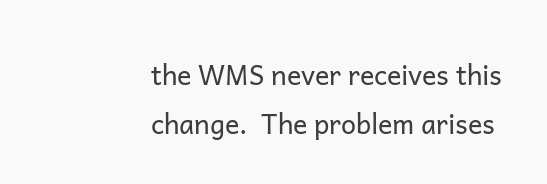the WMS never receives this change.  The problem arises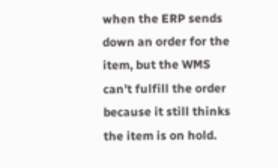when the ERP sends down an order for the item, but the WMS can’t fulfill the order because it still thinks the item is on hold.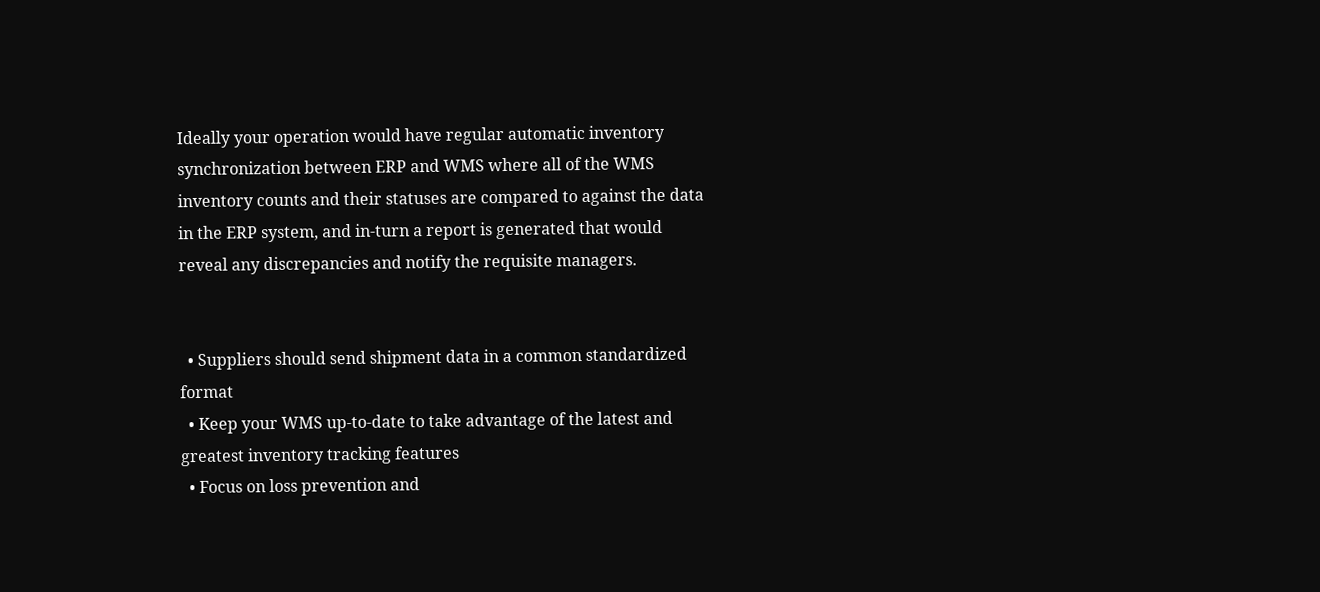Ideally your operation would have regular automatic inventory synchronization between ERP and WMS where all of the WMS inventory counts and their statuses are compared to against the data in the ERP system, and in-turn a report is generated that would reveal any discrepancies and notify the requisite managers.


  • Suppliers should send shipment data in a common standardized format
  • Keep your WMS up-to-date to take advantage of the latest and greatest inventory tracking features
  • Focus on loss prevention and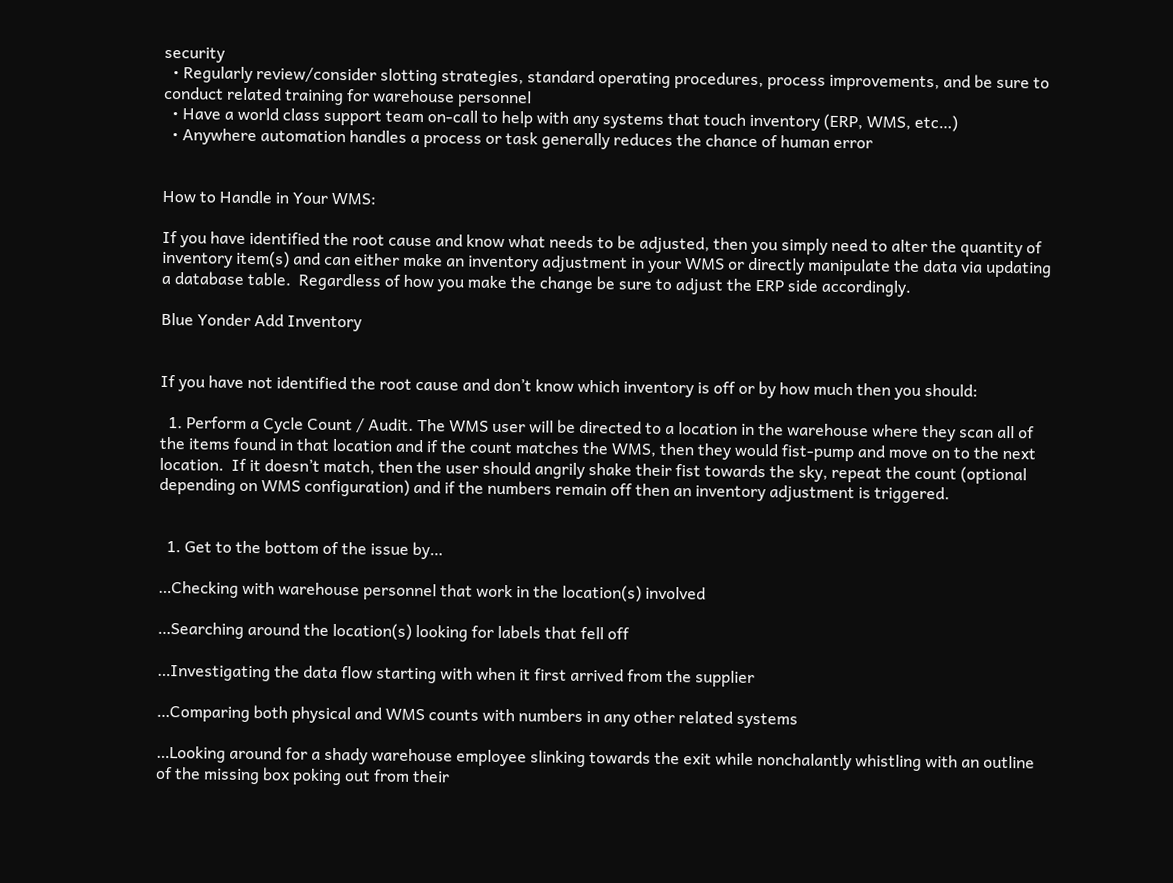security
  • Regularly review/consider slotting strategies, standard operating procedures, process improvements, and be sure to conduct related training for warehouse personnel
  • Have a world class support team on-call to help with any systems that touch inventory (ERP, WMS, etc…)
  • Anywhere automation handles a process or task generally reduces the chance of human error


How to Handle in Your WMS:

If you have identified the root cause and know what needs to be adjusted, then you simply need to alter the quantity of inventory item(s) and can either make an inventory adjustment in your WMS or directly manipulate the data via updating a database table.  Regardless of how you make the change be sure to adjust the ERP side accordingly.

Blue Yonder Add Inventory


If you have not identified the root cause and don’t know which inventory is off or by how much then you should:

  1. Perform a Cycle Count / Audit. The WMS user will be directed to a location in the warehouse where they scan all of the items found in that location and if the count matches the WMS, then they would fist-pump and move on to the next location.  If it doesn’t match, then the user should angrily shake their fist towards the sky, repeat the count (optional depending on WMS configuration) and if the numbers remain off then an inventory adjustment is triggered.


  1. Get to the bottom of the issue by…

…Checking with warehouse personnel that work in the location(s) involved

…Searching around the location(s) looking for labels that fell off

…Investigating the data flow starting with when it first arrived from the supplier

…Comparing both physical and WMS counts with numbers in any other related systems

…Looking around for a shady warehouse employee slinking towards the exit while nonchalantly whistling with an outline of the missing box poking out from their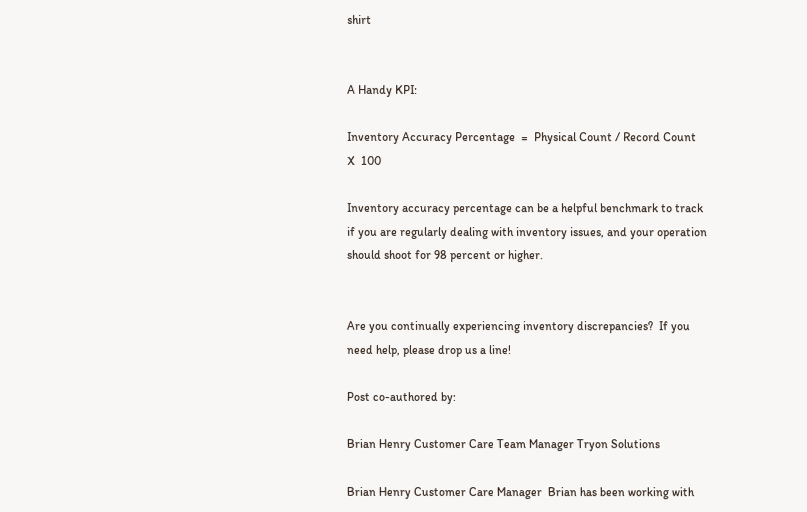shirt


A Handy KPI:

Inventory Accuracy Percentage  =  Physical Count / Record Count  X  100

Inventory accuracy percentage can be a helpful benchmark to track if you are regularly dealing with inventory issues, and your operation should shoot for 98 percent or higher.


Are you continually experiencing inventory discrepancies?  If you need help, please drop us a line!

Post co-authored by:

Brian Henry Customer Care Team Manager Tryon Solutions

Brian Henry Customer Care Manager  Brian has been working with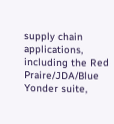supply chain applications, including the Red Praire/JDA/Blue Yonder suite,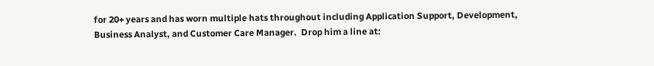for 20+ years and has worn multiple hats throughout including Application Support, Development, Business Analyst, and Customer Care Manager.  Drop him a line at: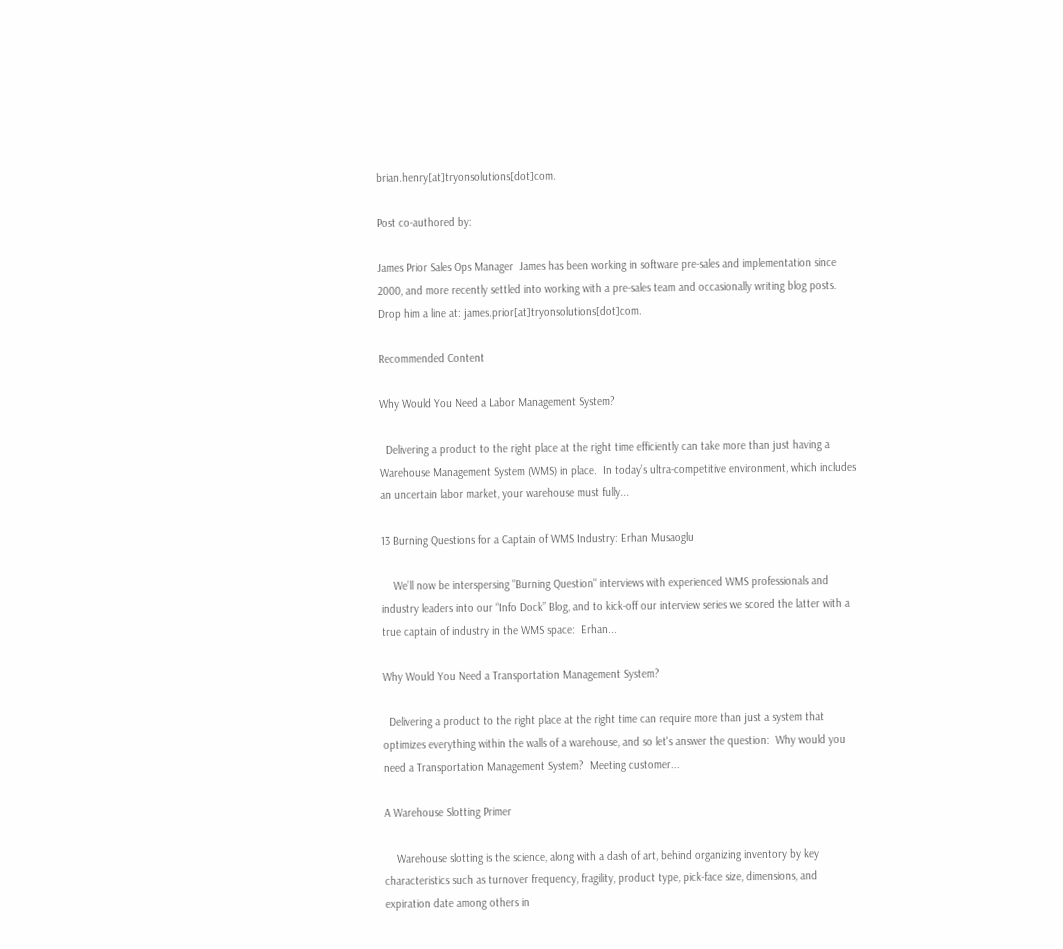brian.henry[at]tryonsolutions[dot]com.

Post co-authored by:

James Prior Sales Ops Manager  James has been working in software pre-sales and implementation since 2000, and more recently settled into working with a pre-sales team and occasionally writing blog posts. Drop him a line at: james.prior[at]tryonsolutions[dot]com.

Recommended Content

Why Would You Need a Labor Management System?

  Delivering a product to the right place at the right time efficiently can take more than just having a Warehouse Management System (WMS) in place.  In today’s ultra-competitive environment, which includes an uncertain labor market, your warehouse must fully...

13 Burning Questions for a Captain of WMS Industry: Erhan Musaoglu

    We’ll now be interspersing "Burning Question" interviews with experienced WMS professionals and industry leaders into our “Info Dock” Blog, and to kick-off our interview series we scored the latter with a true captain of industry in the WMS space:  Erhan...

Why Would You Need a Transportation Management System?

  Delivering a product to the right place at the right time can require more than just a system that optimizes everything within the walls of a warehouse, and so let's answer the question:  Why would you need a Transportation Management System?  Meeting customer...

A Warehouse Slotting Primer

    Warehouse slotting is the science, along with a dash of art, behind organizing inventory by key characteristics such as turnover frequency, fragility, product type, pick-face size, dimensions, and expiration date among others in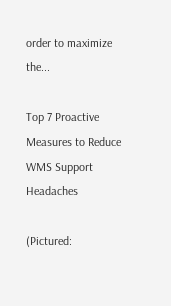order to maximize the...

Top 7 Proactive Measures to Reduce WMS Support Headaches

(Pictured: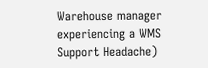Warehouse manager experiencing a WMS Support Headache)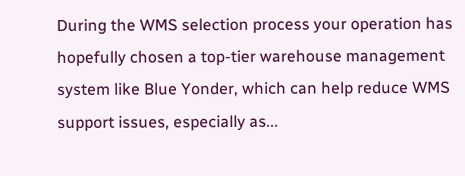During the WMS selection process your operation has hopefully chosen a top-tier warehouse management system like Blue Yonder, which can help reduce WMS support issues, especially as...